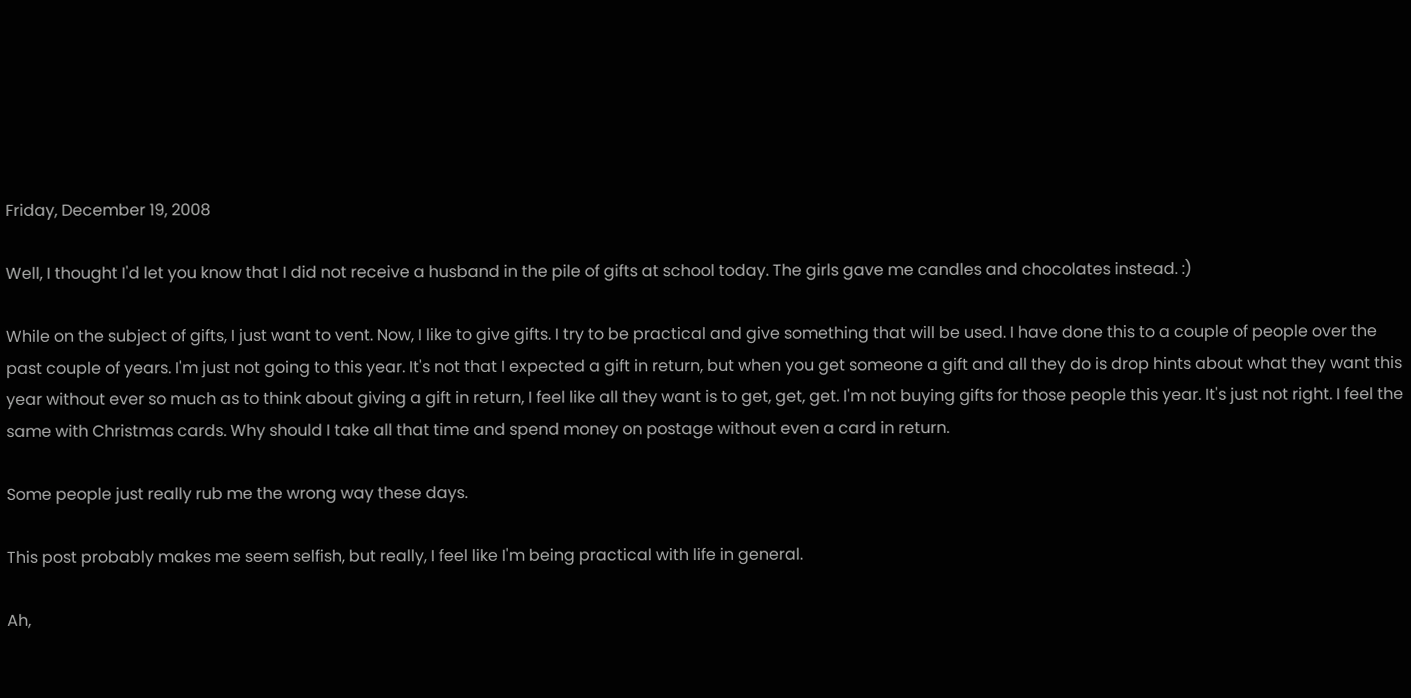Friday, December 19, 2008

Well, I thought I'd let you know that I did not receive a husband in the pile of gifts at school today. The girls gave me candles and chocolates instead. :)

While on the subject of gifts, I just want to vent. Now, I like to give gifts. I try to be practical and give something that will be used. I have done this to a couple of people over the past couple of years. I'm just not going to this year. It's not that I expected a gift in return, but when you get someone a gift and all they do is drop hints about what they want this year without ever so much as to think about giving a gift in return, I feel like all they want is to get, get, get. I'm not buying gifts for those people this year. It's just not right. I feel the same with Christmas cards. Why should I take all that time and spend money on postage without even a card in return.

Some people just really rub me the wrong way these days.

This post probably makes me seem selfish, but really, I feel like I'm being practical with life in general.

Ah,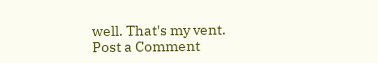well. That's my vent.
Post a Comment